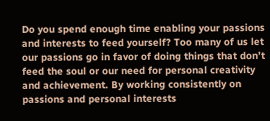Do you spend enough time enabling your passions and interests to feed yourself? Too many of us let our passions go in favor of doing things that don’t feed the soul or our need for personal creativity and achievement. By working consistently on passions and personal interests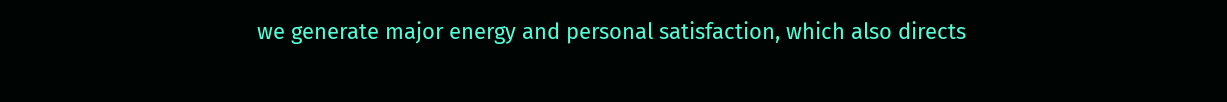we generate major energy and personal satisfaction, which also directs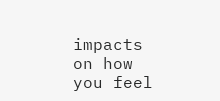impacts on how you feel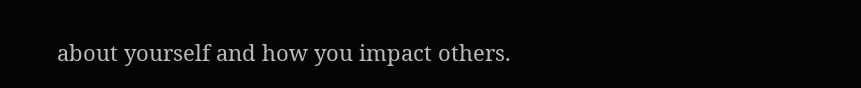about yourself and how you impact others.